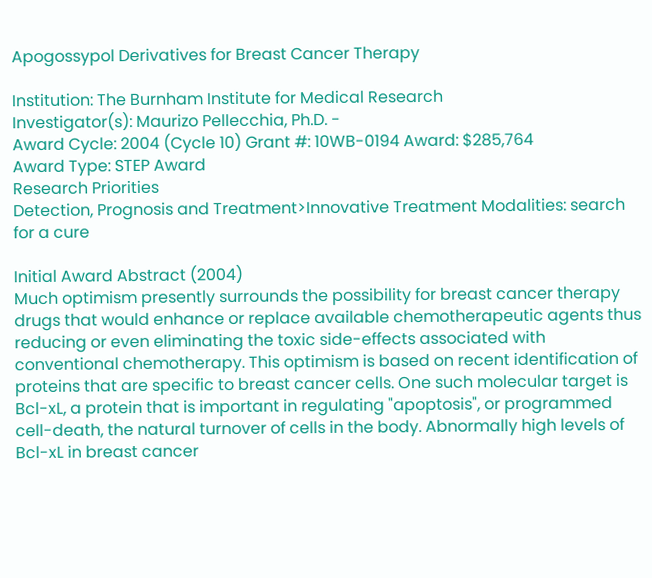Apogossypol Derivatives for Breast Cancer Therapy

Institution: The Burnham Institute for Medical Research
Investigator(s): Maurizo Pellecchia, Ph.D. -
Award Cycle: 2004 (Cycle 10) Grant #: 10WB-0194 Award: $285,764
Award Type: STEP Award
Research Priorities
Detection, Prognosis and Treatment>Innovative Treatment Modalities: search for a cure

Initial Award Abstract (2004)
Much optimism presently surrounds the possibility for breast cancer therapy drugs that would enhance or replace available chemotherapeutic agents thus reducing or even eliminating the toxic side-effects associated with conventional chemotherapy. This optimism is based on recent identification of proteins that are specific to breast cancer cells. One such molecular target is Bcl-xL, a protein that is important in regulating "apoptosis", or programmed cell-death, the natural turnover of cells in the body. Abnormally high levels of Bcl-xL in breast cancer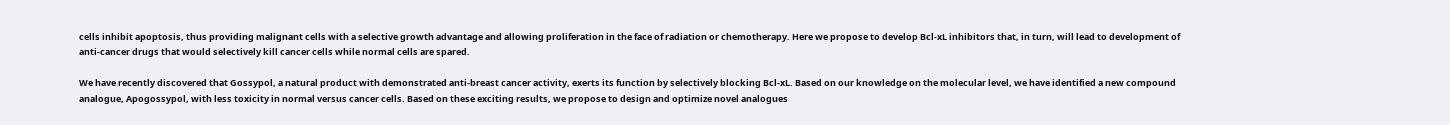cells inhibit apoptosis, thus providing malignant cells with a selective growth advantage and allowing proliferation in the face of radiation or chemotherapy. Here we propose to develop Bcl-xL inhibitors that, in turn, will lead to development of anti-cancer drugs that would selectively kill cancer cells while normal cells are spared.

We have recently discovered that Gossypol, a natural product with demonstrated anti-breast cancer activity, exerts its function by selectively blocking Bcl-xL. Based on our knowledge on the molecular level, we have identified a new compound analogue, Apogossypol, with less toxicity in normal versus cancer cells. Based on these exciting results, we propose to design and optimize novel analogues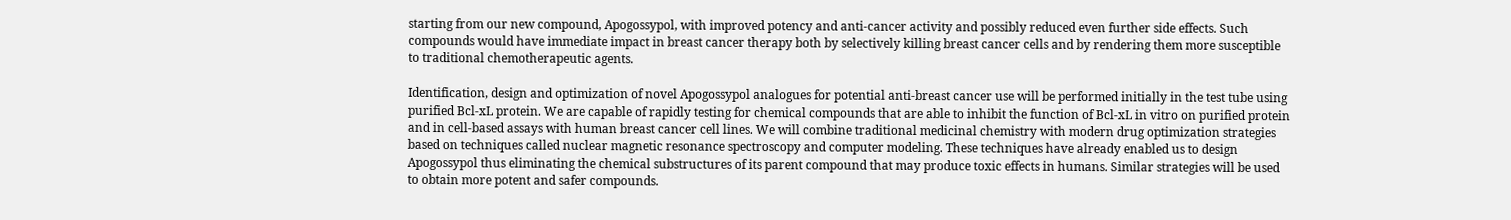starting from our new compound, Apogossypol, with improved potency and anti-cancer activity and possibly reduced even further side effects. Such compounds would have immediate impact in breast cancer therapy both by selectively killing breast cancer cells and by rendering them more susceptible to traditional chemotherapeutic agents.

Identification, design and optimization of novel Apogossypol analogues for potential anti-breast cancer use will be performed initially in the test tube using purified Bcl-xL protein. We are capable of rapidly testing for chemical compounds that are able to inhibit the function of Bcl-xL in vitro on purified protein and in cell-based assays with human breast cancer cell lines. We will combine traditional medicinal chemistry with modern drug optimization strategies based on techniques called nuclear magnetic resonance spectroscopy and computer modeling. These techniques have already enabled us to design Apogossypol thus eliminating the chemical substructures of its parent compound that may produce toxic effects in humans. Similar strategies will be used to obtain more potent and safer compounds.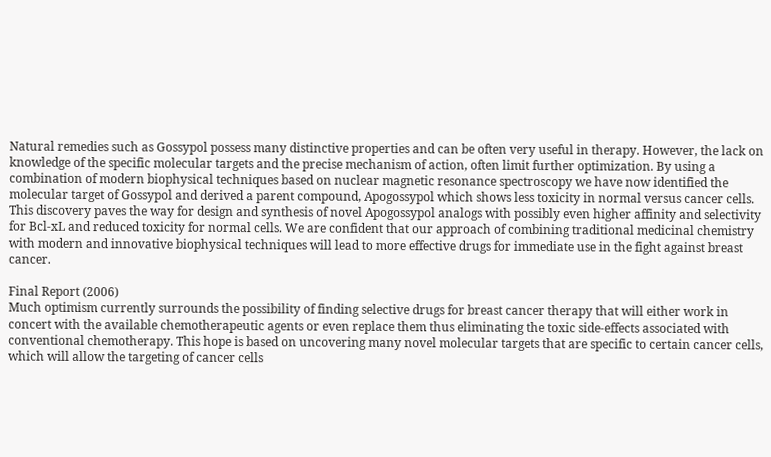Natural remedies such as Gossypol possess many distinctive properties and can be often very useful in therapy. However, the lack on knowledge of the specific molecular targets and the precise mechanism of action, often limit further optimization. By using a combination of modern biophysical techniques based on nuclear magnetic resonance spectroscopy we have now identified the molecular target of Gossypol and derived a parent compound, Apogossypol which shows less toxicity in normal versus cancer cells. This discovery paves the way for design and synthesis of novel Apogossypol analogs with possibly even higher affinity and selectivity for Bcl-xL and reduced toxicity for normal cells. We are confident that our approach of combining traditional medicinal chemistry with modern and innovative biophysical techniques will lead to more effective drugs for immediate use in the fight against breast cancer.

Final Report (2006)
Much optimism currently surrounds the possibility of finding selective drugs for breast cancer therapy that will either work in concert with the available chemotherapeutic agents or even replace them thus eliminating the toxic side-effects associated with conventional chemotherapy. This hope is based on uncovering many novel molecular targets that are specific to certain cancer cells, which will allow the targeting of cancer cells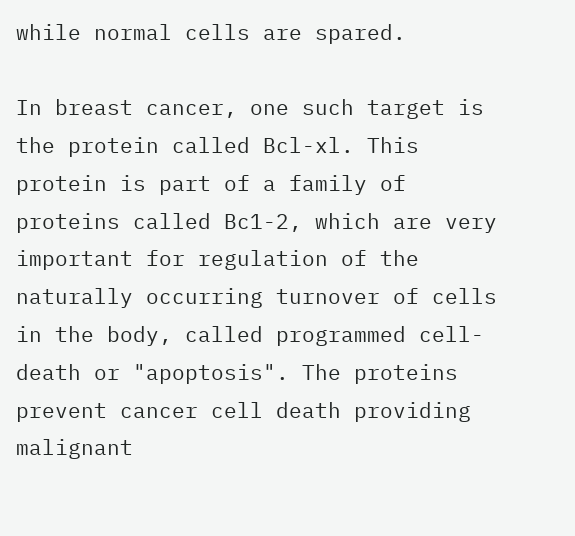while normal cells are spared.

In breast cancer, one such target is the protein called Bcl-xl. This protein is part of a family of proteins called Bc1-2, which are very important for regulation of the naturally occurring turnover of cells in the body, called programmed cell-death or "apoptosis". The proteins prevent cancer cell death providing malignant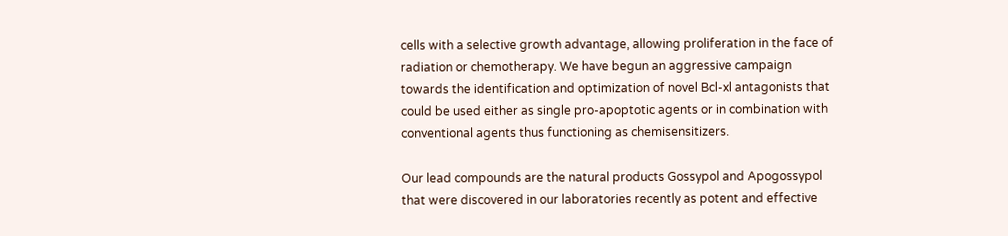cells with a selective growth advantage, allowing proliferation in the face of radiation or chemotherapy. We have begun an aggressive campaign towards the identification and optimization of novel Bcl-xl antagonists that could be used either as single pro-apoptotic agents or in combination with conventional agents thus functioning as chemisensitizers.

Our lead compounds are the natural products Gossypol and Apogossypol that were discovered in our laboratories recently as potent and effective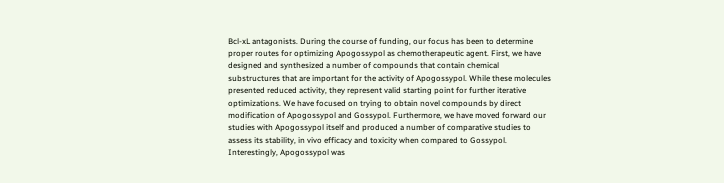Bcl-xL antagonists. During the course of funding, our focus has been to determine proper routes for optimizing Apogossypol as chemotherapeutic agent. First, we have designed and synthesized a number of compounds that contain chemical substructures that are important for the activity of Apogossypol. While these molecules presented reduced activity, they represent valid starting point for further iterative optimizations. We have focused on trying to obtain novel compounds by direct modification of Apogossypol and Gossypol. Furthermore, we have moved forward our studies with Apogossypol itself and produced a number of comparative studies to assess its stability, in vivo efficacy and toxicity when compared to Gossypol. Interestingly, Apogossypol was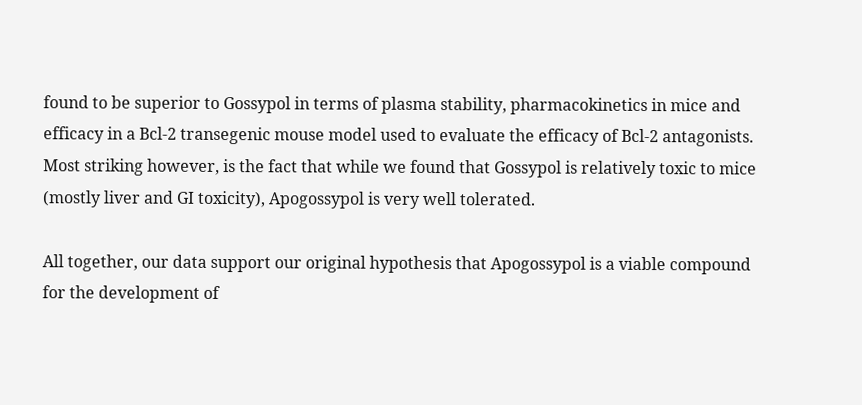found to be superior to Gossypol in terms of plasma stability, pharmacokinetics in mice and efficacy in a Bcl-2 transegenic mouse model used to evaluate the efficacy of Bcl-2 antagonists. Most striking however, is the fact that while we found that Gossypol is relatively toxic to mice (mostly liver and GI toxicity), Apogossypol is very well tolerated.

All together, our data support our original hypothesis that Apogossypol is a viable compound for the development of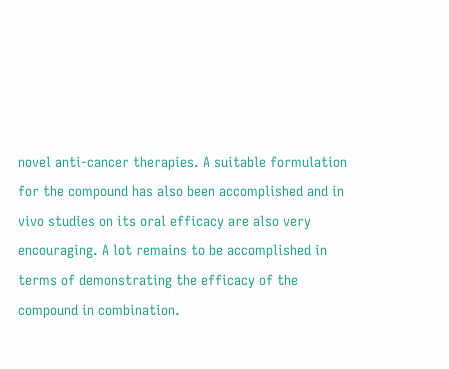novel anti-cancer therapies. A suitable formulation for the compound has also been accomplished and in vivo studies on its oral efficacy are also very encouraging. A lot remains to be accomplished in terms of demonstrating the efficacy of the compound in combination.